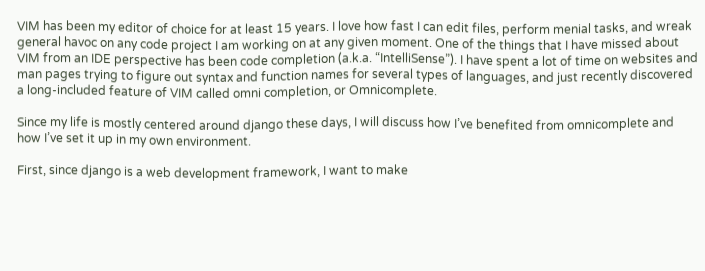VIM has been my editor of choice for at least 15 years. I love how fast I can edit files, perform menial tasks, and wreak general havoc on any code project I am working on at any given moment. One of the things that I have missed about VIM from an IDE perspective has been code completion (a.k.a. “IntelliSense”). I have spent a lot of time on websites and man pages trying to figure out syntax and function names for several types of languages, and just recently discovered a long-included feature of VIM called omni completion, or Omnicomplete.

Since my life is mostly centered around django these days, I will discuss how I’ve benefited from omnicomplete and how I’ve set it up in my own environment.

First, since django is a web development framework, I want to make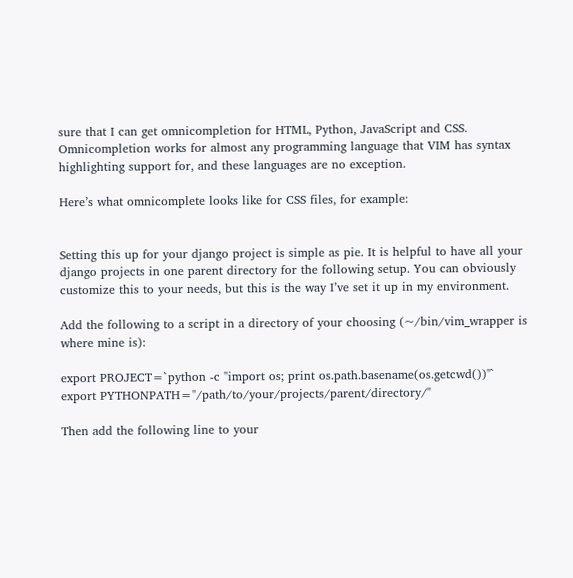sure that I can get omnicompletion for HTML, Python, JavaScript and CSS. Omnicompletion works for almost any programming language that VIM has syntax highlighting support for, and these languages are no exception.

Here’s what omnicomplete looks like for CSS files, for example:


Setting this up for your django project is simple as pie. It is helpful to have all your django projects in one parent directory for the following setup. You can obviously customize this to your needs, but this is the way I’ve set it up in my environment.

Add the following to a script in a directory of your choosing (~/bin/vim_wrapper is where mine is):

export PROJECT=`python -c "import os; print os.path.basename(os.getcwd())"`
export PYTHONPATH="/path/to/your/projects/parent/directory/"

Then add the following line to your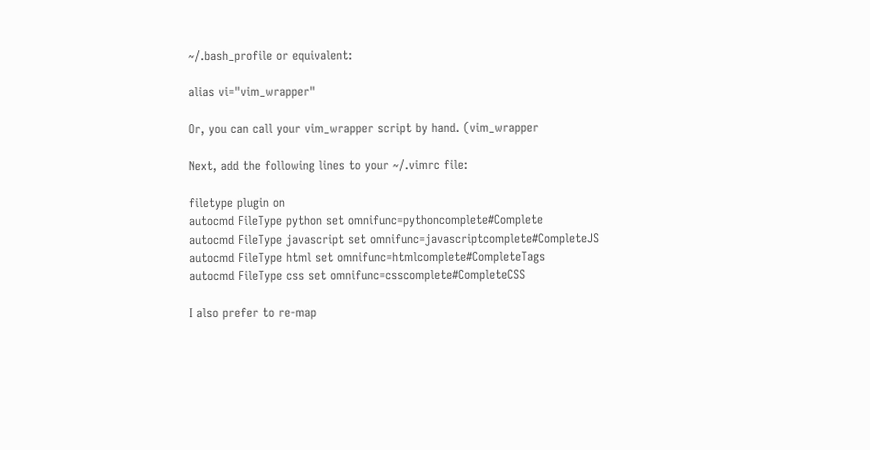~/.bash_profile or equivalent:

alias vi="vim_wrapper"

Or, you can call your vim_wrapper script by hand. (vim_wrapper

Next, add the following lines to your ~/.vimrc file:

filetype plugin on
autocmd FileType python set omnifunc=pythoncomplete#Complete
autocmd FileType javascript set omnifunc=javascriptcomplete#CompleteJS
autocmd FileType html set omnifunc=htmlcomplete#CompleteTags
autocmd FileType css set omnifunc=csscomplete#CompleteCSS

I also prefer to re-map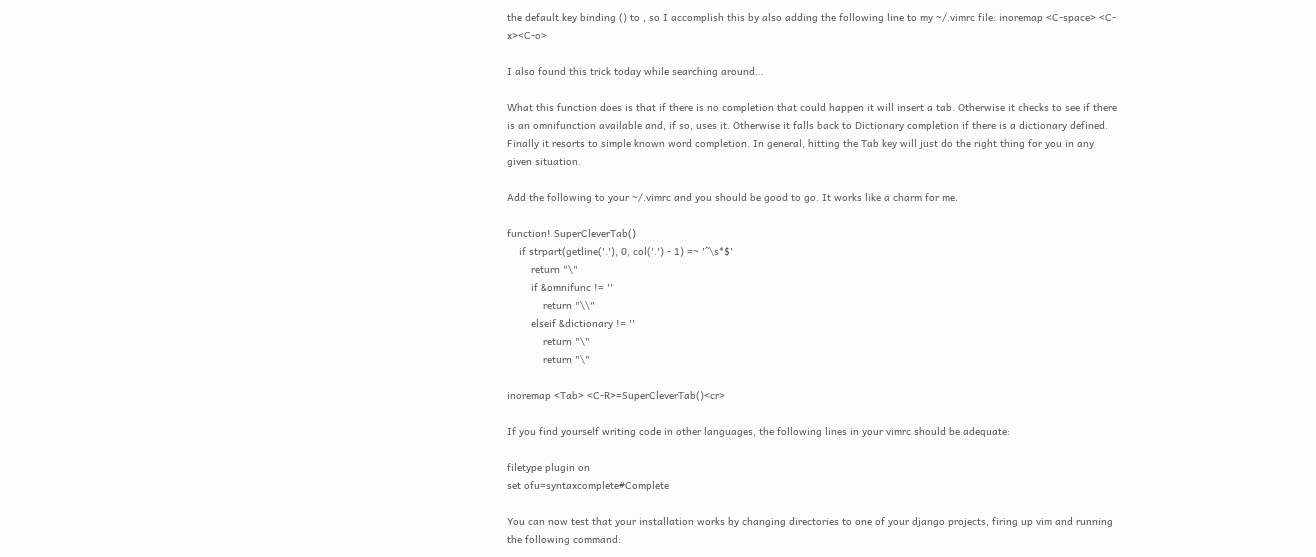the default key binding () to , so I accomplish this by also adding the following line to my ~/.vimrc file: inoremap <C-space> <C-x><C-o>

I also found this trick today while searching around…

What this function does is that if there is no completion that could happen it will insert a tab. Otherwise it checks to see if there is an omnifunction available and, if so, uses it. Otherwise it falls back to Dictionary completion if there is a dictionary defined. Finally it resorts to simple known word completion. In general, hitting the Tab key will just do the right thing for you in any given situation.

Add the following to your ~/.vimrc and you should be good to go. It works like a charm for me.

function! SuperCleverTab()
    if strpart(getline('.'), 0, col('.') - 1) =~ '^\s*$'
        return "\"
        if &omnifunc != ''
            return "\\"
        elseif &dictionary != ''
            return "\"
            return "\"

inoremap <Tab> <C-R>=SuperCleverTab()<cr>

If you find yourself writing code in other languages, the following lines in your vimrc should be adequate:

filetype plugin on
set ofu=syntaxcomplete#Complete

You can now test that your installation works by changing directories to one of your django projects, firing up vim and running the following command: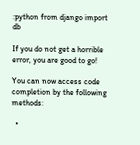:python from django import db

If you do not get a horrible error, you are good to go!

You can now access code completion by the following methods:

  •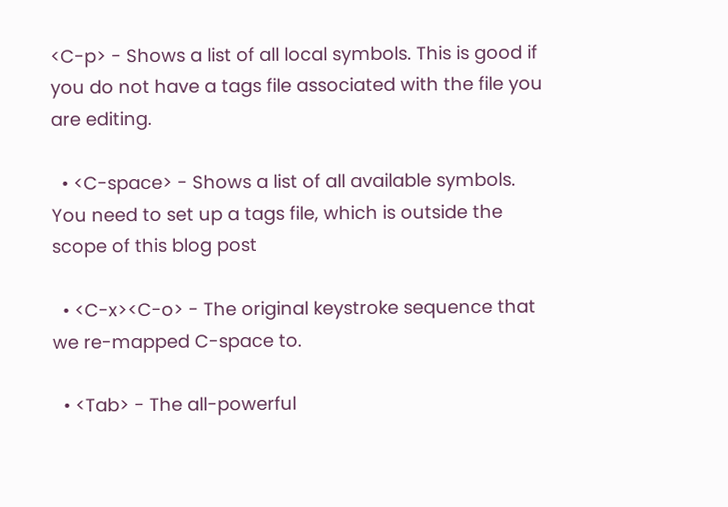<C-p> - Shows a list of all local symbols. This is good if you do not have a tags file associated with the file you are editing.

  • <C-space> - Shows a list of all available symbols. You need to set up a tags file, which is outside the scope of this blog post

  • <C-x><C-o> - The original keystroke sequence that we re-mapped C-space to.

  • <Tab> - The all-powerful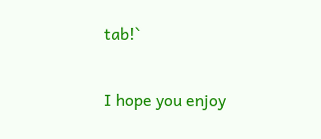tab!`

I hope you enjoy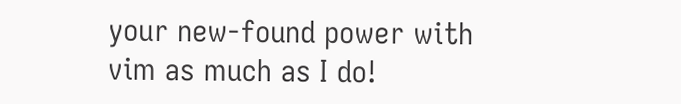your new-found power with vim as much as I do!